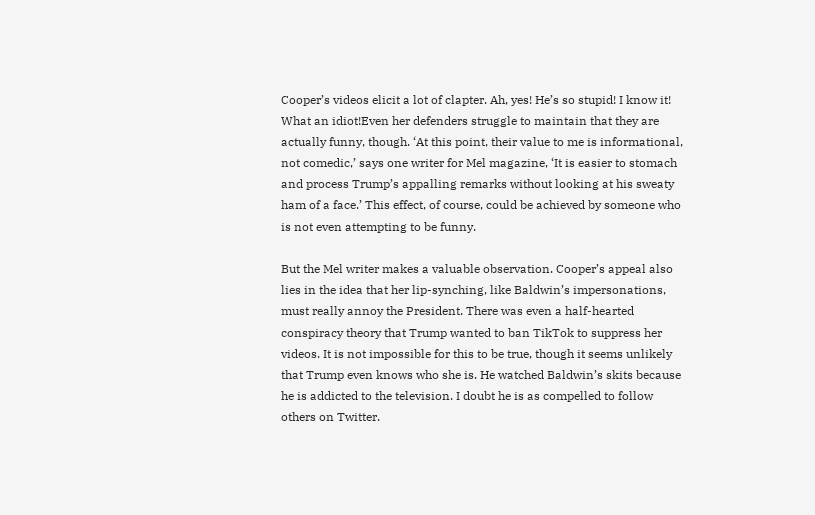Cooper’s videos elicit a lot of clapter. Ah, yes! He’s so stupid! I know it! What an idiot!Even her defenders struggle to maintain that they are actually funny, though. ‘At this point, their value to me is informational, not comedic,’ says one writer for Mel magazine, ‘It is easier to stomach and process Trump’s appalling remarks without looking at his sweaty ham of a face.’ This effect, of course, could be achieved by someone who is not even attempting to be funny.

But the Mel writer makes a valuable observation. Cooper’s appeal also lies in the idea that her lip-synching, like Baldwin’s impersonations, must really annoy the President. There was even a half-hearted conspiracy theory that Trump wanted to ban TikTok to suppress her videos. It is not impossible for this to be true, though it seems unlikely that Trump even knows who she is. He watched Baldwin’s skits because he is addicted to the television. I doubt he is as compelled to follow others on Twitter.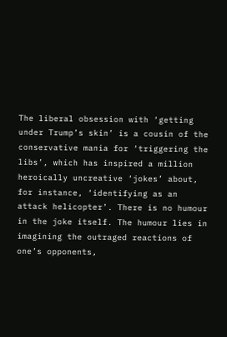The liberal obsession with ‘getting under Trump’s skin’ is a cousin of the conservative mania for ‘triggering the libs’, which has inspired a million heroically uncreative ‘jokes’ about, for instance, ‘identifying as an attack helicopter’. There is no humour in the joke itself. The humour lies in imagining the outraged reactions of one’s opponents,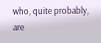who, quite probably, are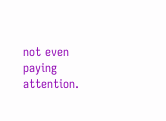not even paying attention.